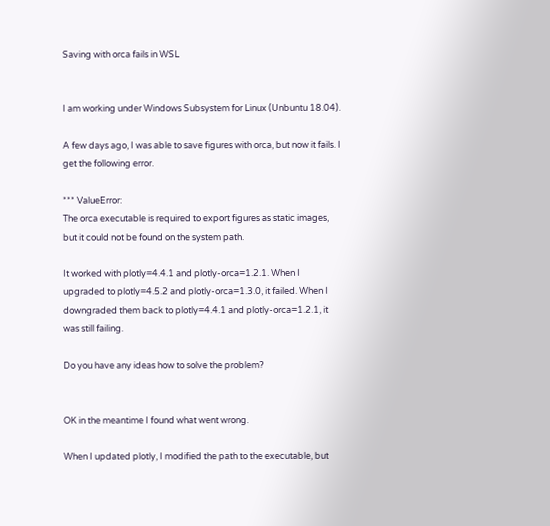Saving with orca fails in WSL


I am working under Windows Subsystem for Linux (Unbuntu 18.04).

A few days ago, I was able to save figures with orca, but now it fails. I get the following error.

*** ValueError:
The orca executable is required to export figures as static images,
but it could not be found on the system path.

It worked with plotly=4.4.1 and plotly-orca=1.2.1. When I upgraded to plotly=4.5.2 and plotly-orca=1.3.0, it failed. When I downgraded them back to plotly=4.4.1 and plotly-orca=1.2.1, it was still failing.

Do you have any ideas how to solve the problem?


OK in the meantime I found what went wrong.

When I updated plotly, I modified the path to the executable, but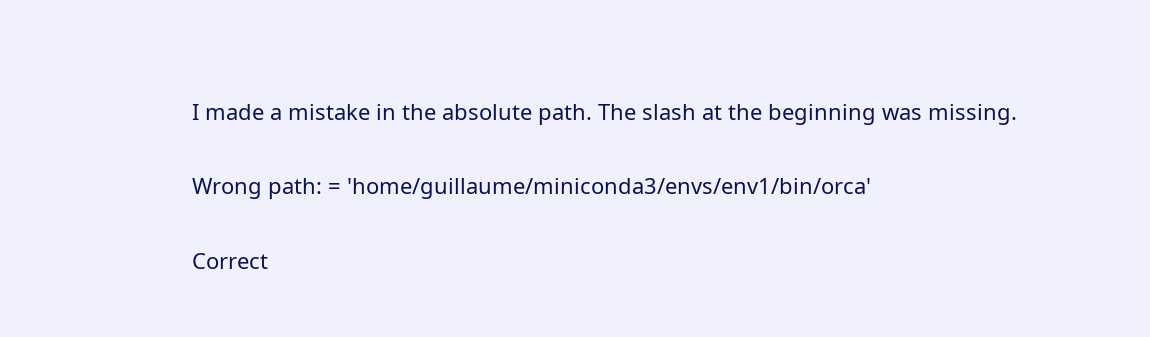I made a mistake in the absolute path. The slash at the beginning was missing.

Wrong path: = 'home/guillaume/miniconda3/envs/env1/bin/orca'

Correct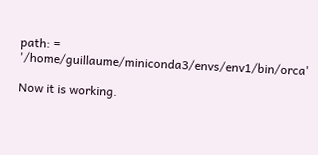path: = '/home/guillaume/miniconda3/envs/env1/bin/orca'

Now it is working.